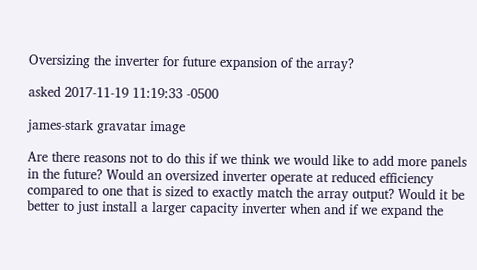Oversizing the inverter for future expansion of the array?

asked 2017-11-19 11:19:33 -0500

james-stark gravatar image

Are there reasons not to do this if we think we would like to add more panels in the future? Would an oversized inverter operate at reduced efficiency compared to one that is sized to exactly match the array output? Would it be better to just install a larger capacity inverter when and if we expand the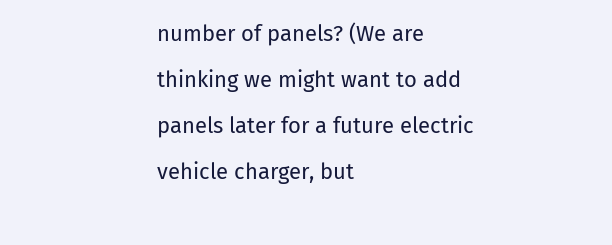number of panels? (We are thinking we might want to add panels later for a future electric vehicle charger, but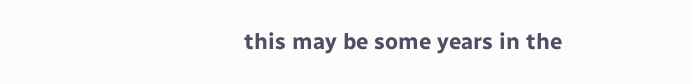this may be some years in the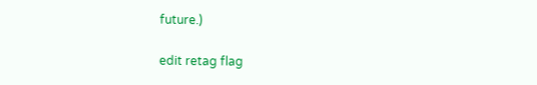future.)

edit retag flag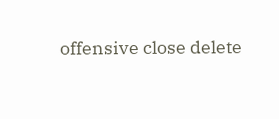offensive close delete